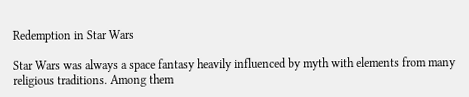Redemption in Star Wars

Star Wars was always a space fantasy heavily influenced by myth with elements from many religious traditions. Among them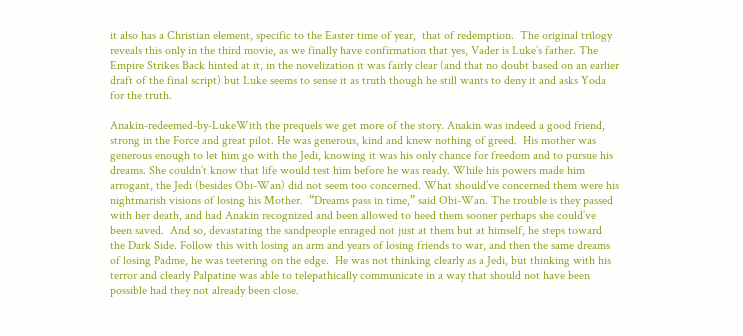it also has a Christian element, specific to the Easter time of year,  that of redemption.  The original trilogy reveals this only in the third movie, as we finally have confirmation that yes, Vader is Luke’s father. The Empire Strikes Back hinted at it, in the novelization it was fairly clear (and that no doubt based on an earlier draft of the final script) but Luke seems to sense it as truth though he still wants to deny it and asks Yoda for the truth.

Anakin-redeemed-by-LukeWith the prequels we get more of the story. Anakin was indeed a good friend, strong in the Force and great pilot. He was generous, kind and knew nothing of greed.  His mother was generous enough to let him go with the Jedi, knowing it was his only chance for freedom and to pursue his dreams. She couldn’t know that life would test him before he was ready. While his powers made him arrogant, the Jedi (besides Obi-Wan) did not seem too concerned. What should’ve concerned them were his nightmarish visions of losing his Mother.  “Dreams pass in time,” said Obi-Wan. The trouble is they passed with her death, and had Anakin recognized and been allowed to heed them sooner perhaps she could’ve been saved.  And so, devastating the sandpeople enraged not just at them but at himself, he steps toward the Dark Side. Follow this with losing an arm and years of losing friends to war, and then the same dreams of losing Padme, he was teetering on the edge.  He was not thinking clearly as a Jedi, but thinking with his terror and clearly Palpatine was able to telepathically communicate in a way that should not have been possible had they not already been close.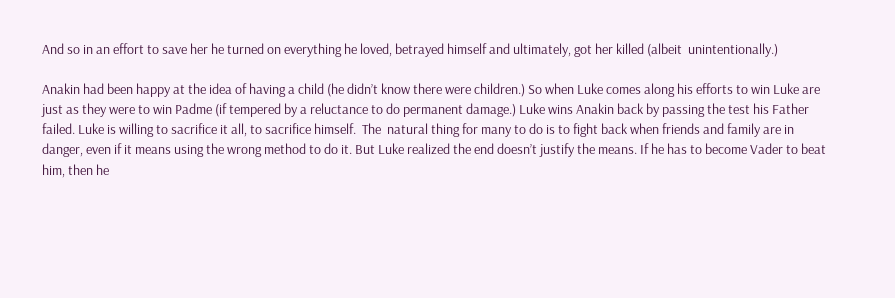And so in an effort to save her he turned on everything he loved, betrayed himself and ultimately, got her killed (albeit  unintentionally.)

Anakin had been happy at the idea of having a child (he didn’t know there were children.) So when Luke comes along his efforts to win Luke are just as they were to win Padme (if tempered by a reluctance to do permanent damage.) Luke wins Anakin back by passing the test his Father failed. Luke is willing to sacrifice it all, to sacrifice himself.  The  natural thing for many to do is to fight back when friends and family are in danger, even if it means using the wrong method to do it. But Luke realized the end doesn’t justify the means. If he has to become Vader to beat him, then he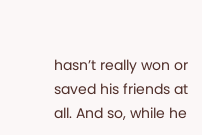hasn’t really won or saved his friends at  all. And so, while he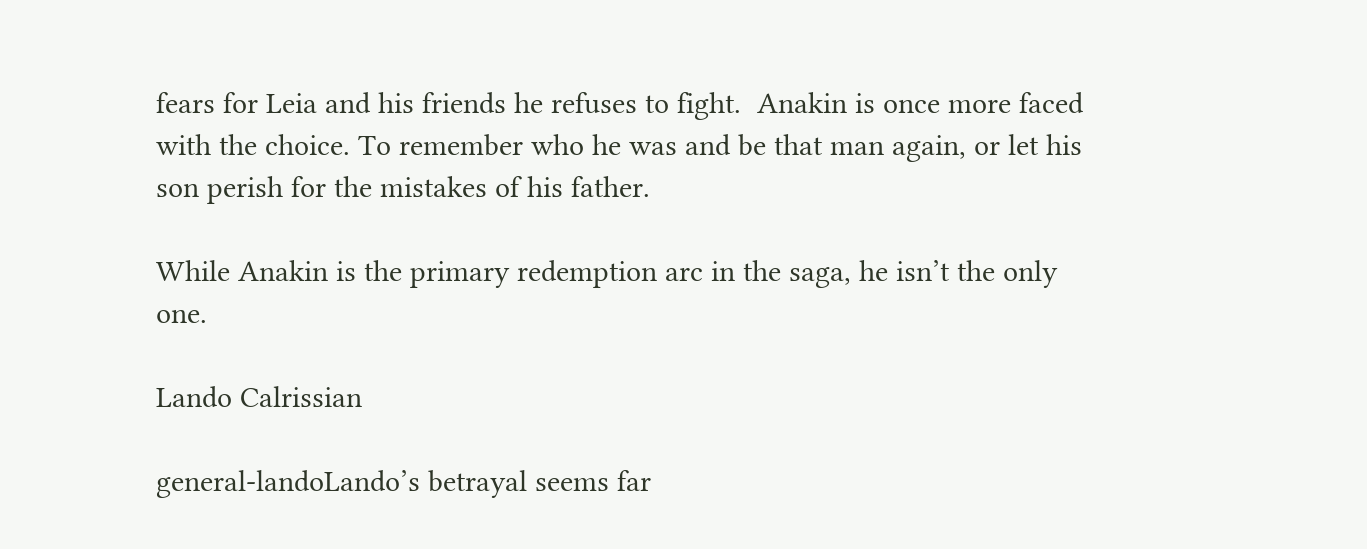fears for Leia and his friends he refuses to fight.  Anakin is once more faced with the choice. To remember who he was and be that man again, or let his son perish for the mistakes of his father.

While Anakin is the primary redemption arc in the saga, he isn’t the only one.

Lando Calrissian

general-landoLando’s betrayal seems far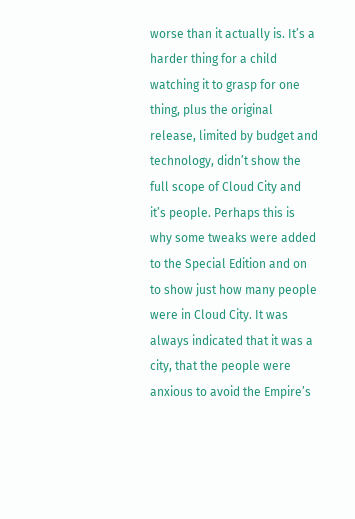worse than it actually is. It’s a harder thing for a child watching it to grasp for one thing, plus the original release, limited by budget and technology, didn’t show the full scope of Cloud City and it’s people. Perhaps this is why some tweaks were added to the Special Edition and on to show just how many people were in Cloud City. It was always indicated that it was a city, that the people were anxious to avoid the Empire’s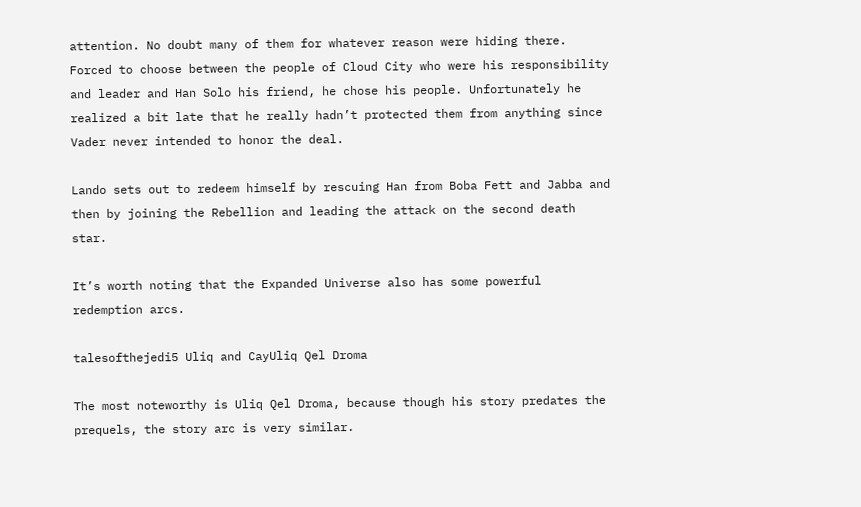attention. No doubt many of them for whatever reason were hiding there. Forced to choose between the people of Cloud City who were his responsibility and leader and Han Solo his friend, he chose his people. Unfortunately he realized a bit late that he really hadn’t protected them from anything since Vader never intended to honor the deal.

Lando sets out to redeem himself by rescuing Han from Boba Fett and Jabba and then by joining the Rebellion and leading the attack on the second death star.

It’s worth noting that the Expanded Universe also has some powerful redemption arcs.

talesofthejedi5 Uliq and CayUliq Qel Droma

The most noteworthy is Uliq Qel Droma, because though his story predates the prequels, the story arc is very similar.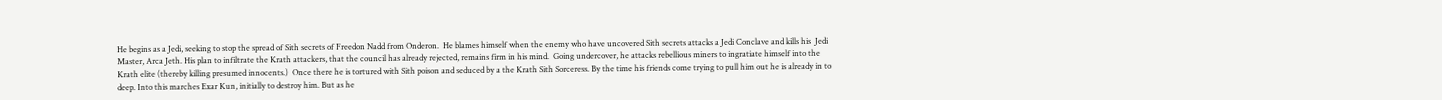He begins as a Jedi, seeking to stop the spread of Sith secrets of Freedon Nadd from Onderon.  He blames himself when the enemy who have uncovered Sith secrets attacks a Jedi Conclave and kills his  Jedi Master, Arca Jeth. His plan to infiltrate the Krath attackers, that the council has already rejected, remains firm in his mind.  Going undercover, he attacks rebellious miners to ingratiate himself into the Krath elite (thereby killing presumed innocents.)  Once there he is tortured with Sith poison and seduced by a the Krath Sith Sorceress. By the time his friends come trying to pull him out he is already in to deep. Into this marches Exar Kun, initially to destroy him. But as he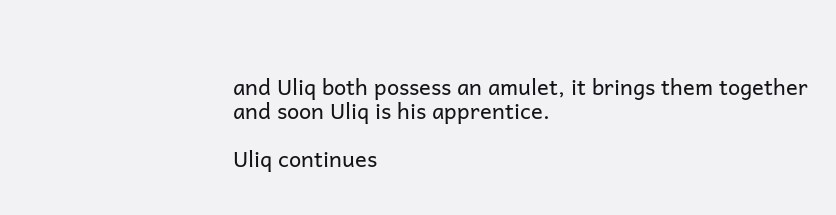and Uliq both possess an amulet, it brings them together and soon Uliq is his apprentice.

Uliq continues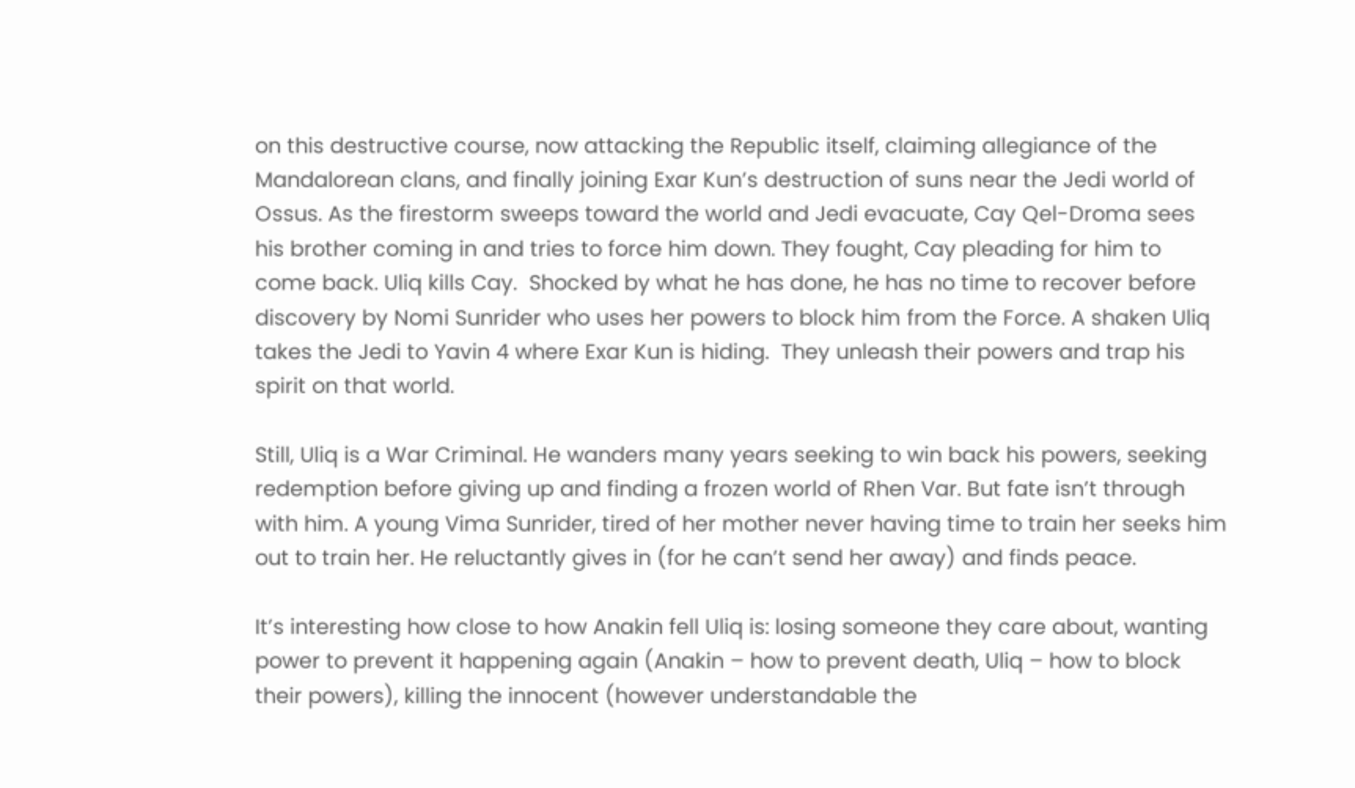on this destructive course, now attacking the Republic itself, claiming allegiance of the Mandalorean clans, and finally joining Exar Kun’s destruction of suns near the Jedi world of Ossus. As the firestorm sweeps toward the world and Jedi evacuate, Cay Qel-Droma sees his brother coming in and tries to force him down. They fought, Cay pleading for him to come back. Uliq kills Cay.  Shocked by what he has done, he has no time to recover before discovery by Nomi Sunrider who uses her powers to block him from the Force. A shaken Uliq takes the Jedi to Yavin 4 where Exar Kun is hiding.  They unleash their powers and trap his spirit on that world.

Still, Uliq is a War Criminal. He wanders many years seeking to win back his powers, seeking redemption before giving up and finding a frozen world of Rhen Var. But fate isn’t through with him. A young Vima Sunrider, tired of her mother never having time to train her seeks him out to train her. He reluctantly gives in (for he can’t send her away) and finds peace.

It’s interesting how close to how Anakin fell Uliq is: losing someone they care about, wanting power to prevent it happening again (Anakin – how to prevent death, Uliq – how to block their powers), killing the innocent (however understandable the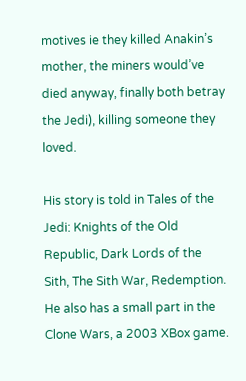motives ie they killed Anakin’s mother, the miners would’ve died anyway, finally both betray the Jedi), killing someone they loved.

His story is told in Tales of the Jedi: Knights of the Old Republic, Dark Lords of the Sith, The Sith War, Redemption. He also has a small part in the Clone Wars, a 2003 XBox game.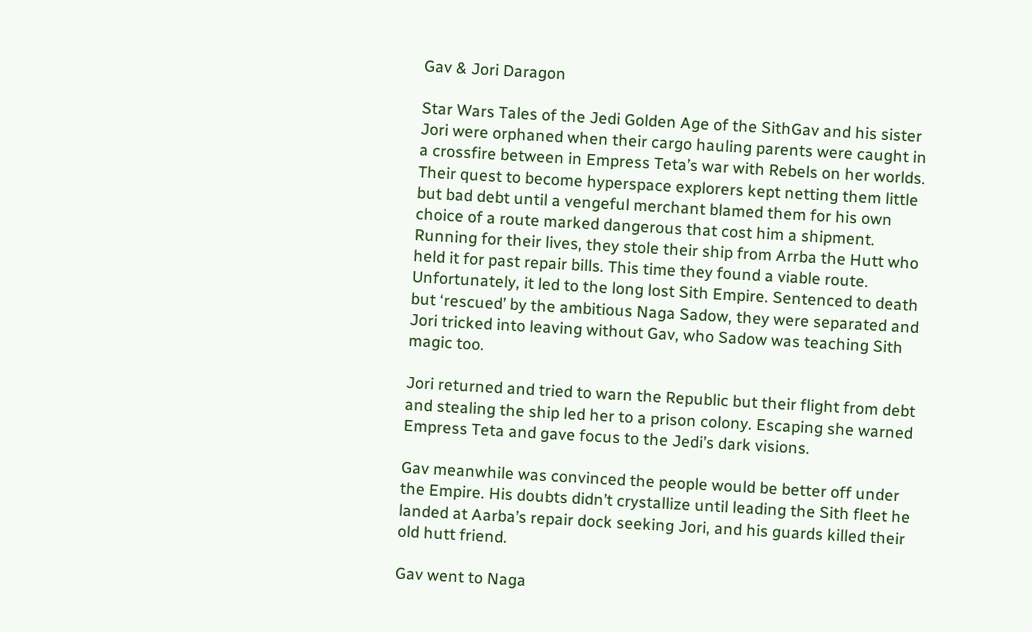Gav & Jori Daragon

Star Wars Tales of the Jedi Golden Age of the SithGav and his sister Jori were orphaned when their cargo hauling parents were caught in a crossfire between in Empress Teta’s war with Rebels on her worlds. Their quest to become hyperspace explorers kept netting them little but bad debt until a vengeful merchant blamed them for his own choice of a route marked dangerous that cost him a shipment. Running for their lives, they stole their ship from Arrba the Hutt who held it for past repair bills. This time they found a viable route. Unfortunately, it led to the long lost Sith Empire. Sentenced to death but ‘rescued’ by the ambitious Naga Sadow, they were separated and Jori tricked into leaving without Gav, who Sadow was teaching Sith magic too.

Jori returned and tried to warn the Republic but their flight from debt and stealing the ship led her to a prison colony. Escaping she warned Empress Teta and gave focus to the Jedi’s dark visions.

Gav meanwhile was convinced the people would be better off under the Empire. His doubts didn’t crystallize until leading the Sith fleet he landed at Aarba’s repair dock seeking Jori, and his guards killed their old hutt friend.

Gav went to Naga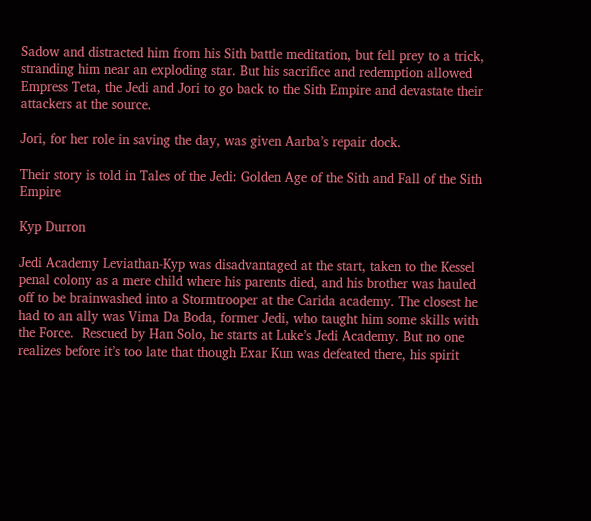Sadow and distracted him from his Sith battle meditation, but fell prey to a trick, stranding him near an exploding star. But his sacrifice and redemption allowed Empress Teta, the Jedi and Jori to go back to the Sith Empire and devastate their attackers at the source.

Jori, for her role in saving the day, was given Aarba’s repair dock.

Their story is told in Tales of the Jedi: Golden Age of the Sith and Fall of the Sith Empire

Kyp Durron

Jedi Academy Leviathan-Kyp was disadvantaged at the start, taken to the Kessel penal colony as a mere child where his parents died, and his brother was hauled off to be brainwashed into a Stormtrooper at the Carida academy. The closest he had to an ally was Vima Da Boda, former Jedi, who taught him some skills with the Force.  Rescued by Han Solo, he starts at Luke’s Jedi Academy. But no one realizes before it’s too late that though Exar Kun was defeated there, his spirit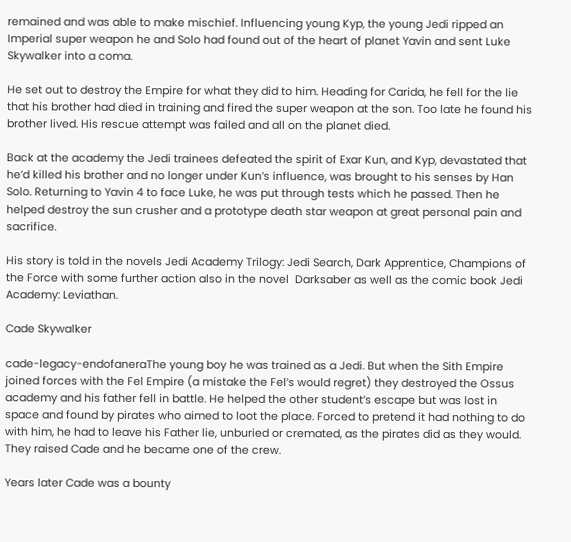remained and was able to make mischief. Influencing young Kyp, the young Jedi ripped an Imperial super weapon he and Solo had found out of the heart of planet Yavin and sent Luke Skywalker into a coma.

He set out to destroy the Empire for what they did to him. Heading for Carida, he fell for the lie that his brother had died in training and fired the super weapon at the son. Too late he found his brother lived. His rescue attempt was failed and all on the planet died.

Back at the academy the Jedi trainees defeated the spirit of Exar Kun, and Kyp, devastated that he’d killed his brother and no longer under Kun’s influence, was brought to his senses by Han Solo. Returning to Yavin 4 to face Luke, he was put through tests which he passed. Then he helped destroy the sun crusher and a prototype death star weapon at great personal pain and sacrifice.

His story is told in the novels Jedi Academy Trilogy: Jedi Search, Dark Apprentice, Champions of the Force with some further action also in the novel  Darksaber as well as the comic book Jedi Academy: Leviathan.

Cade Skywalker

cade-legacy-endofaneraThe young boy he was trained as a Jedi. But when the Sith Empire joined forces with the Fel Empire (a mistake the Fel’s would regret) they destroyed the Ossus academy and his father fell in battle. He helped the other student’s escape but was lost in space and found by pirates who aimed to loot the place. Forced to pretend it had nothing to do with him, he had to leave his Father lie, unburied or cremated, as the pirates did as they would. They raised Cade and he became one of the crew.

Years later Cade was a bounty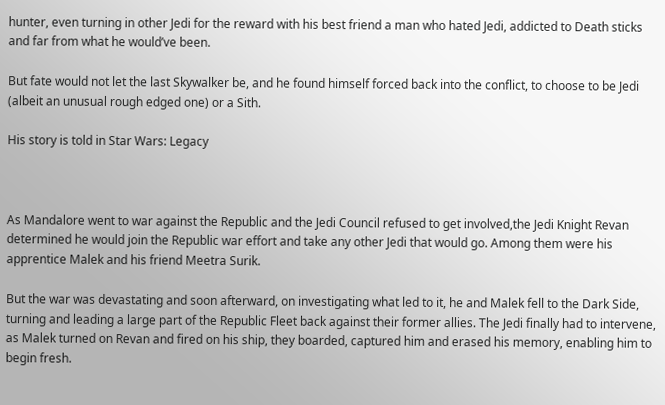hunter, even turning in other Jedi for the reward with his best friend a man who hated Jedi, addicted to Death sticks and far from what he would’ve been.

But fate would not let the last Skywalker be, and he found himself forced back into the conflict, to choose to be Jedi (albeit an unusual rough edged one) or a Sith.

His story is told in Star Wars: Legacy



As Mandalore went to war against the Republic and the Jedi Council refused to get involved,the Jedi Knight Revan determined he would join the Republic war effort and take any other Jedi that would go. Among them were his apprentice Malek and his friend Meetra Surik.

But the war was devastating and soon afterward, on investigating what led to it, he and Malek fell to the Dark Side, turning and leading a large part of the Republic Fleet back against their former allies. The Jedi finally had to intervene, as Malek turned on Revan and fired on his ship, they boarded, captured him and erased his memory, enabling him to begin fresh.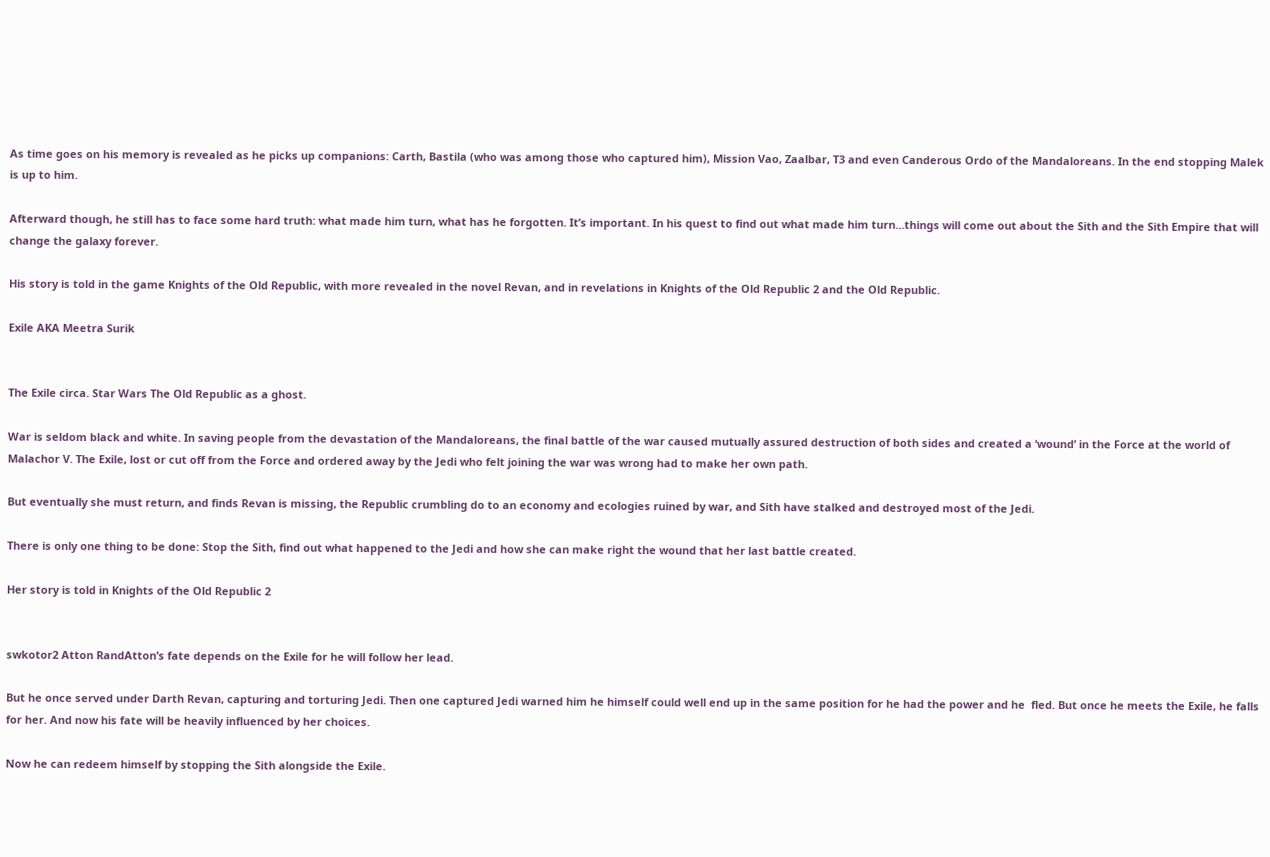As time goes on his memory is revealed as he picks up companions: Carth, Bastila (who was among those who captured him), Mission Vao, Zaalbar, T3 and even Canderous Ordo of the Mandaloreans. In the end stopping Malek is up to him.

Afterward though, he still has to face some hard truth: what made him turn, what has he forgotten. It’s important. In his quest to find out what made him turn…things will come out about the Sith and the Sith Empire that will change the galaxy forever.

His story is told in the game Knights of the Old Republic, with more revealed in the novel Revan, and in revelations in Knights of the Old Republic 2 and the Old Republic.

Exile AKA Meetra Surik


The Exile circa. Star Wars The Old Republic as a ghost.

War is seldom black and white. In saving people from the devastation of the Mandaloreans, the final battle of the war caused mutually assured destruction of both sides and created a ‘wound’ in the Force at the world of Malachor V. The Exile, lost or cut off from the Force and ordered away by the Jedi who felt joining the war was wrong had to make her own path.

But eventually she must return, and finds Revan is missing, the Republic crumbling do to an economy and ecologies ruined by war, and Sith have stalked and destroyed most of the Jedi.

There is only one thing to be done: Stop the Sith, find out what happened to the Jedi and how she can make right the wound that her last battle created.

Her story is told in Knights of the Old Republic 2


swkotor2 Atton RandAtton’s fate depends on the Exile for he will follow her lead.

But he once served under Darth Revan, capturing and torturing Jedi. Then one captured Jedi warned him he himself could well end up in the same position for he had the power and he  fled. But once he meets the Exile, he falls for her. And now his fate will be heavily influenced by her choices.

Now he can redeem himself by stopping the Sith alongside the Exile.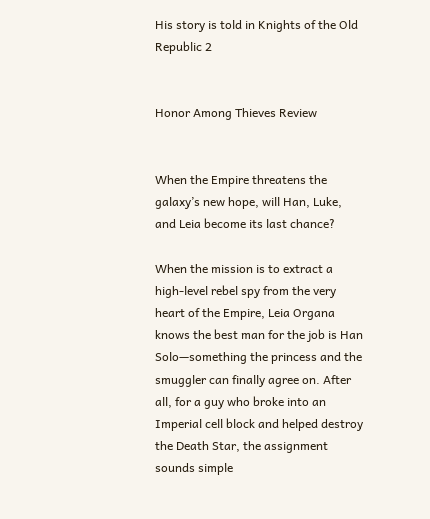His story is told in Knights of the Old Republic 2


Honor Among Thieves Review


When the Empire threatens the galaxy’s new hope, will Han, Luke, and Leia become its last chance?

When the mission is to extract a high-level rebel spy from the very heart of the Empire, Leia Organa knows the best man for the job is Han Solo—something the princess and the smuggler can finally agree on. After all, for a guy who broke into an Imperial cell block and helped destroy the Death Star, the assignment sounds simple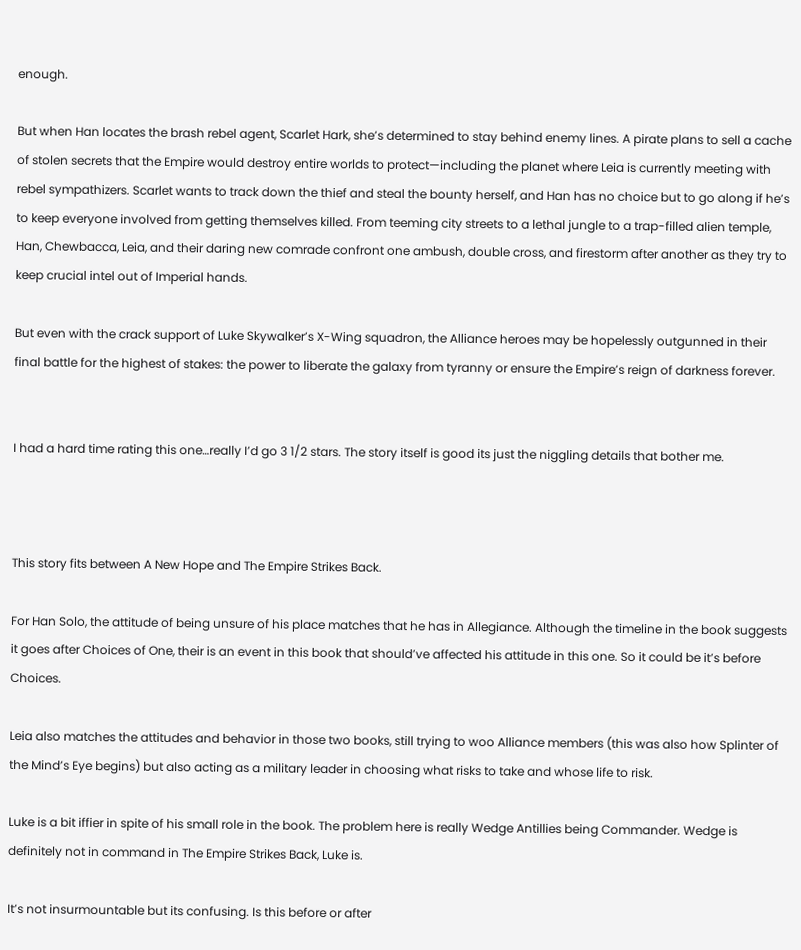enough.

But when Han locates the brash rebel agent, Scarlet Hark, she’s determined to stay behind enemy lines. A pirate plans to sell a cache of stolen secrets that the Empire would destroy entire worlds to protect—including the planet where Leia is currently meeting with rebel sympathizers. Scarlet wants to track down the thief and steal the bounty herself, and Han has no choice but to go along if he’s to keep everyone involved from getting themselves killed. From teeming city streets to a lethal jungle to a trap-filled alien temple, Han, Chewbacca, Leia, and their daring new comrade confront one ambush, double cross, and firestorm after another as they try to keep crucial intel out of Imperial hands.

But even with the crack support of Luke Skywalker’s X-Wing squadron, the Alliance heroes may be hopelessly outgunned in their final battle for the highest of stakes: the power to liberate the galaxy from tyranny or ensure the Empire’s reign of darkness forever.


I had a hard time rating this one…really I’d go 3 1/2 stars. The story itself is good its just the niggling details that bother me.



This story fits between A New Hope and The Empire Strikes Back.

For Han Solo, the attitude of being unsure of his place matches that he has in Allegiance. Although the timeline in the book suggests it goes after Choices of One, their is an event in this book that should’ve affected his attitude in this one. So it could be it’s before Choices.

Leia also matches the attitudes and behavior in those two books, still trying to woo Alliance members (this was also how Splinter of the Mind’s Eye begins) but also acting as a military leader in choosing what risks to take and whose life to risk.

Luke is a bit iffier in spite of his small role in the book. The problem here is really Wedge Antillies being Commander. Wedge is definitely not in command in The Empire Strikes Back, Luke is.

It’s not insurmountable but its confusing. Is this before or after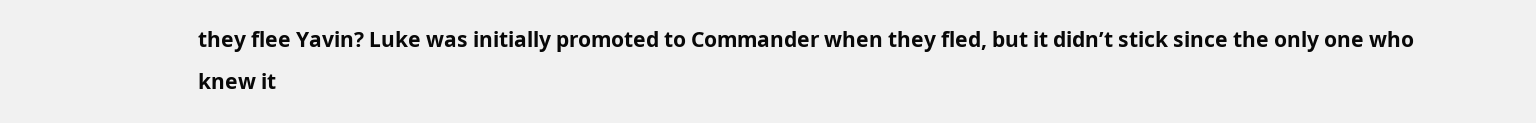they flee Yavin? Luke was initially promoted to Commander when they fled, but it didn’t stick since the only one who knew it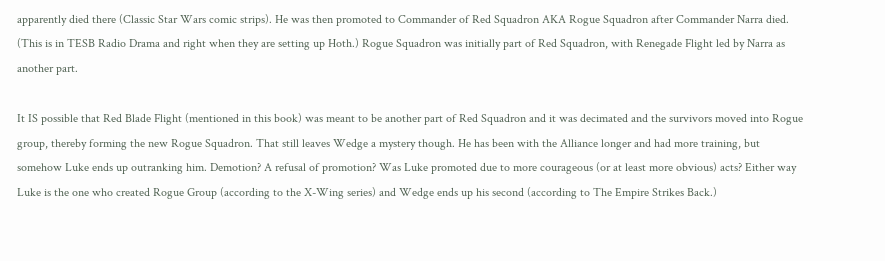apparently died there (Classic Star Wars comic strips). He was then promoted to Commander of Red Squadron AKA Rogue Squadron after Commander Narra died. (This is in TESB Radio Drama and right when they are setting up Hoth.) Rogue Squadron was initially part of Red Squadron, with Renegade Flight led by Narra as another part.

It IS possible that Red Blade Flight (mentioned in this book) was meant to be another part of Red Squadron and it was decimated and the survivors moved into Rogue group, thereby forming the new Rogue Squadron. That still leaves Wedge a mystery though. He has been with the Alliance longer and had more training, but somehow Luke ends up outranking him. Demotion? A refusal of promotion? Was Luke promoted due to more courageous (or at least more obvious) acts? Either way Luke is the one who created Rogue Group (according to the X-Wing series) and Wedge ends up his second (according to The Empire Strikes Back.)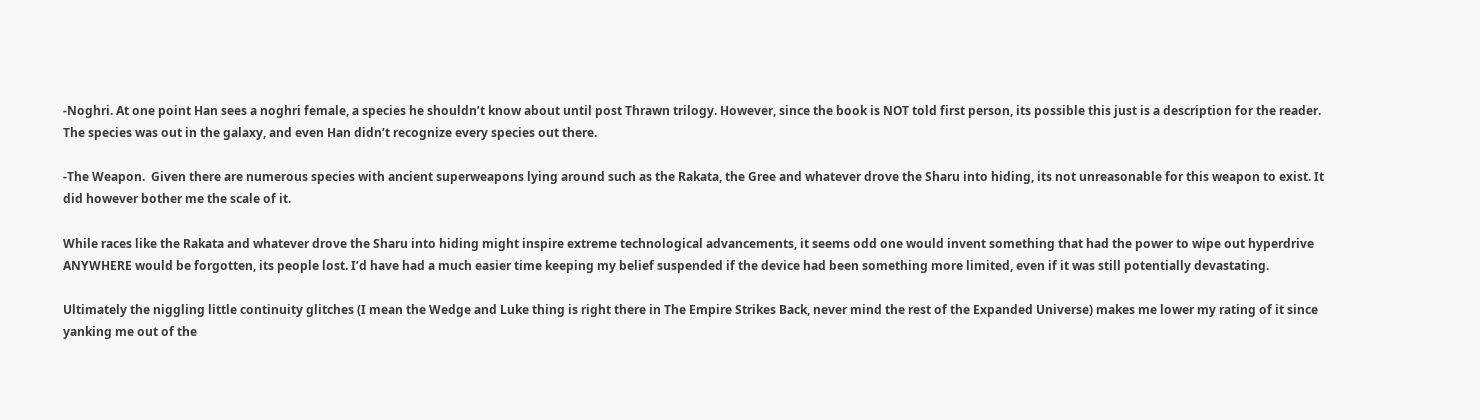-Noghri. At one point Han sees a noghri female, a species he shouldn’t know about until post Thrawn trilogy. However, since the book is NOT told first person, its possible this just is a description for the reader. The species was out in the galaxy, and even Han didn’t recognize every species out there.

-The Weapon.  Given there are numerous species with ancient superweapons lying around such as the Rakata, the Gree and whatever drove the Sharu into hiding, its not unreasonable for this weapon to exist. It did however bother me the scale of it.

While races like the Rakata and whatever drove the Sharu into hiding might inspire extreme technological advancements, it seems odd one would invent something that had the power to wipe out hyperdrive ANYWHERE would be forgotten, its people lost. I’d have had a much easier time keeping my belief suspended if the device had been something more limited, even if it was still potentially devastating.

Ultimately the niggling little continuity glitches (I mean the Wedge and Luke thing is right there in The Empire Strikes Back, never mind the rest of the Expanded Universe) makes me lower my rating of it since yanking me out of the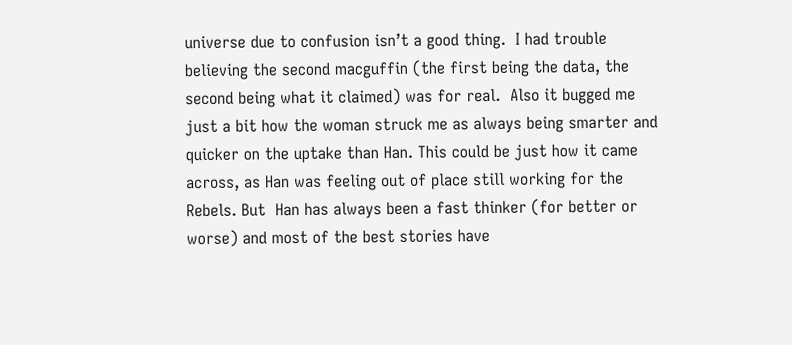universe due to confusion isn’t a good thing.  I had trouble believing the second macguffin (the first being the data, the second being what it claimed) was for real.  Also it bugged me just a bit how the woman struck me as always being smarter and quicker on the uptake than Han. This could be just how it came across, as Han was feeling out of place still working for the Rebels. But  Han has always been a fast thinker (for better or worse) and most of the best stories have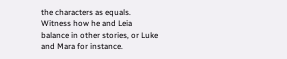the characters as equals. Witness how he and Leia balance in other stories, or Luke and Mara for instance.